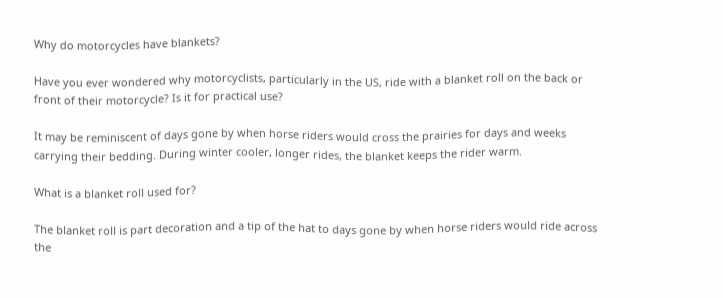Why do motorcycles have blankets?

Have you ever wondered why motorcyclists, particularly in the US, ride with a blanket roll on the back or front of their motorcycle? Is it for practical use?

It may be reminiscent of days gone by when horse riders would cross the prairies for days and weeks carrying their bedding. During winter cooler, longer rides, the blanket keeps the rider warm.

What is a blanket roll used for?

The blanket roll is part decoration and a tip of the hat to days gone by when horse riders would ride across the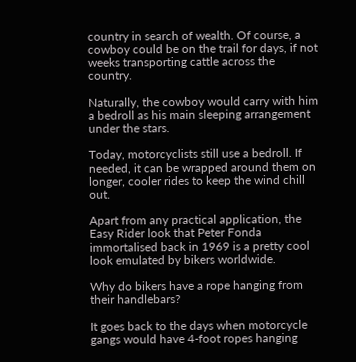country in search of wealth. Of course, a cowboy could be on the trail for days, if not weeks transporting cattle across the country.

Naturally, the cowboy would carry with him a bedroll as his main sleeping arrangement under the stars.

Today, motorcyclists still use a bedroll. If needed, it can be wrapped around them on longer, cooler rides to keep the wind chill out.

Apart from any practical application, the Easy Rider look that Peter Fonda immortalised back in 1969 is a pretty cool look emulated by bikers worldwide.

Why do bikers have a rope hanging from their handlebars?

It goes back to the days when motorcycle gangs would have 4-foot ropes hanging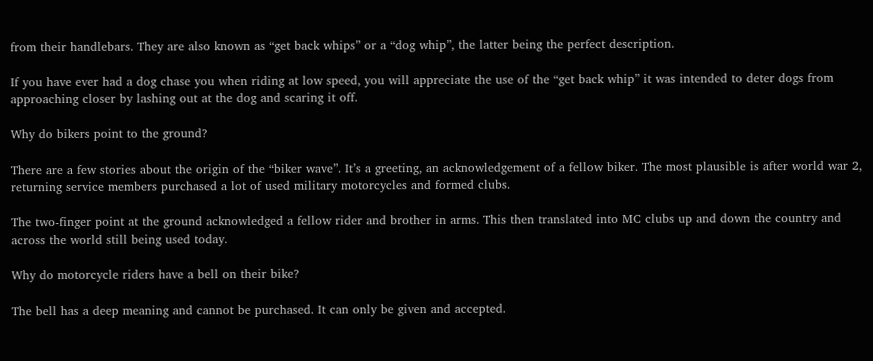from their handlebars. They are also known as “get back whips” or a “dog whip”, the latter being the perfect description.

If you have ever had a dog chase you when riding at low speed, you will appreciate the use of the “get back whip” it was intended to deter dogs from approaching closer by lashing out at the dog and scaring it off.

Why do bikers point to the ground?

There are a few stories about the origin of the “biker wave”. It’s a greeting, an acknowledgement of a fellow biker. The most plausible is after world war 2, returning service members purchased a lot of used military motorcycles and formed clubs.

The two-finger point at the ground acknowledged a fellow rider and brother in arms. This then translated into MC clubs up and down the country and across the world still being used today.

Why do motorcycle riders have a bell on their bike?

The bell has a deep meaning and cannot be purchased. It can only be given and accepted.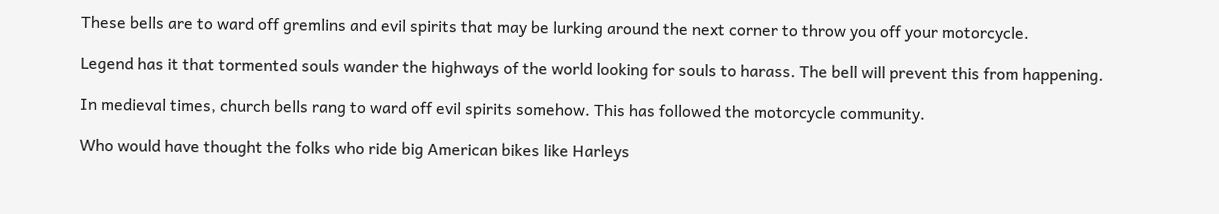These bells are to ward off gremlins and evil spirits that may be lurking around the next corner to throw you off your motorcycle.

Legend has it that tormented souls wander the highways of the world looking for souls to harass. The bell will prevent this from happening.

In medieval times, church bells rang to ward off evil spirits somehow. This has followed the motorcycle community.

Who would have thought the folks who ride big American bikes like Harleys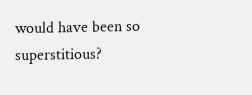would have been so superstitious?